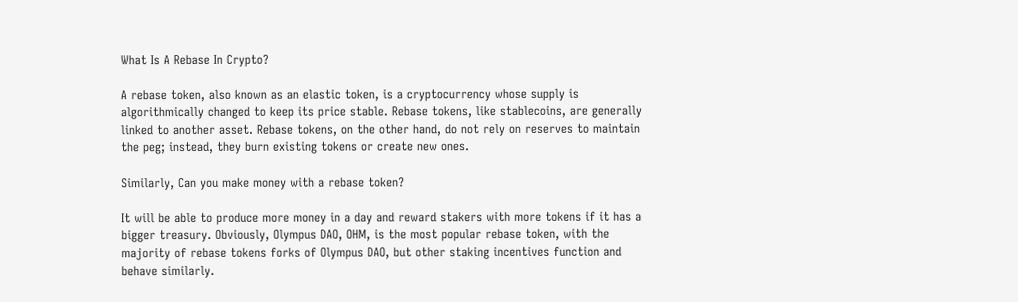What Is A Rebase In Crypto?

A rebase token, also known as an elastic token, is a cryptocurrency whose supply is algorithmically changed to keep its price stable. Rebase tokens, like stablecoins, are generally linked to another asset. Rebase tokens, on the other hand, do not rely on reserves to maintain the peg; instead, they burn existing tokens or create new ones.

Similarly, Can you make money with a rebase token?

It will be able to produce more money in a day and reward stakers with more tokens if it has a bigger treasury. Obviously, Olympus DAO, OHM, is the most popular rebase token, with the majority of rebase tokens forks of Olympus DAO, but other staking incentives function and behave similarly.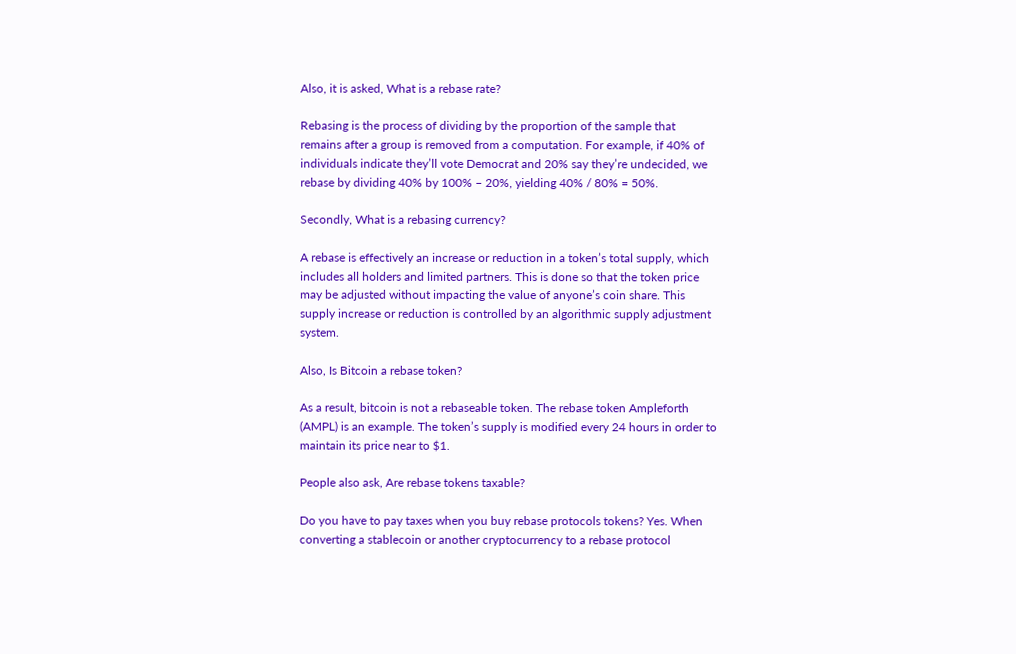Also, it is asked, What is a rebase rate?

Rebasing is the process of dividing by the proportion of the sample that remains after a group is removed from a computation. For example, if 40% of individuals indicate they’ll vote Democrat and 20% say they’re undecided, we rebase by dividing 40% by 100% – 20%, yielding 40% / 80% = 50%.

Secondly, What is a rebasing currency?

A rebase is effectively an increase or reduction in a token’s total supply, which includes all holders and limited partners. This is done so that the token price may be adjusted without impacting the value of anyone’s coin share. This supply increase or reduction is controlled by an algorithmic supply adjustment system.

Also, Is Bitcoin a rebase token?

As a result, bitcoin is not a rebaseable token. The rebase token Ampleforth (AMPL) is an example. The token’s supply is modified every 24 hours in order to maintain its price near to $1.

People also ask, Are rebase tokens taxable?

Do you have to pay taxes when you buy rebase protocols tokens? Yes. When converting a stablecoin or another cryptocurrency to a rebase protocol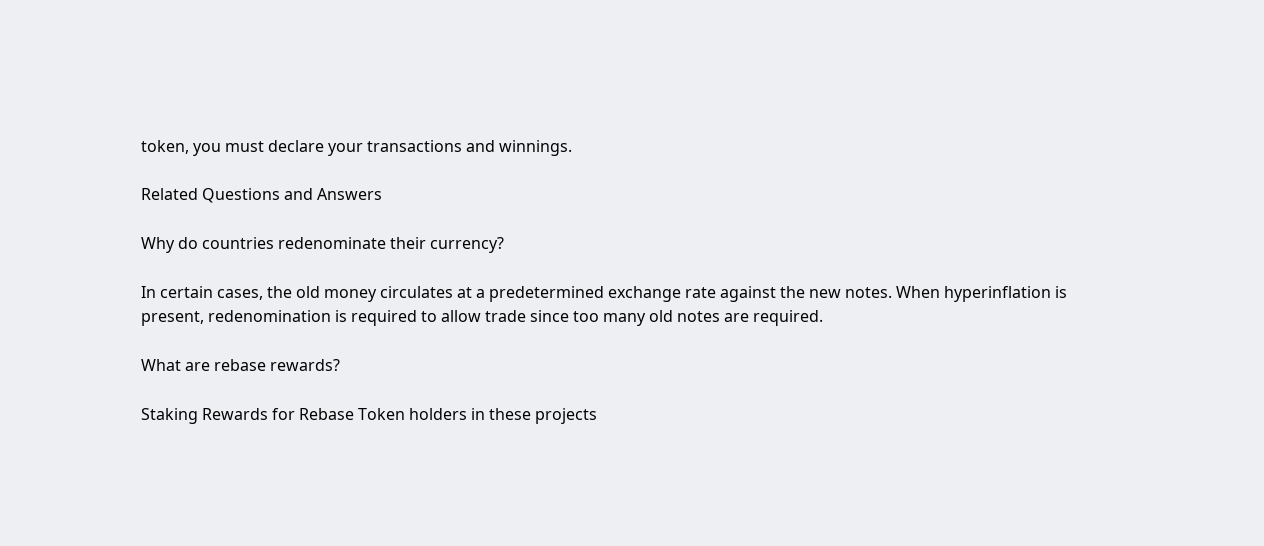token, you must declare your transactions and winnings.

Related Questions and Answers

Why do countries redenominate their currency?

In certain cases, the old money circulates at a predetermined exchange rate against the new notes. When hyperinflation is present, redenomination is required to allow trade since too many old notes are required.

What are rebase rewards?

Staking Rewards for Rebase Token holders in these projects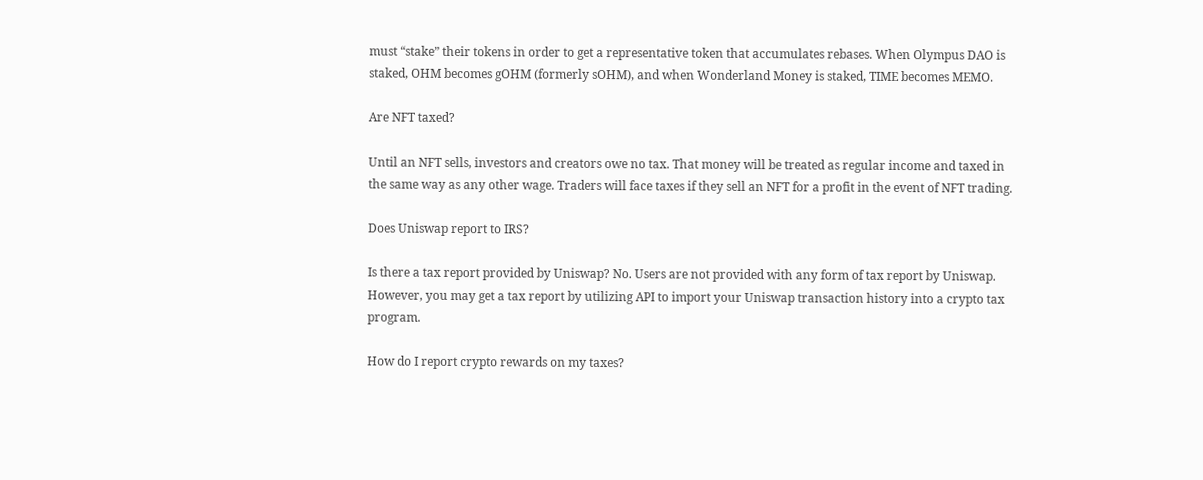must “stake” their tokens in order to get a representative token that accumulates rebases. When Olympus DAO is staked, OHM becomes gOHM (formerly sOHM), and when Wonderland Money is staked, TIME becomes MEMO.

Are NFT taxed?

Until an NFT sells, investors and creators owe no tax. That money will be treated as regular income and taxed in the same way as any other wage. Traders will face taxes if they sell an NFT for a profit in the event of NFT trading.

Does Uniswap report to IRS?

Is there a tax report provided by Uniswap? No. Users are not provided with any form of tax report by Uniswap. However, you may get a tax report by utilizing API to import your Uniswap transaction history into a crypto tax program.

How do I report crypto rewards on my taxes?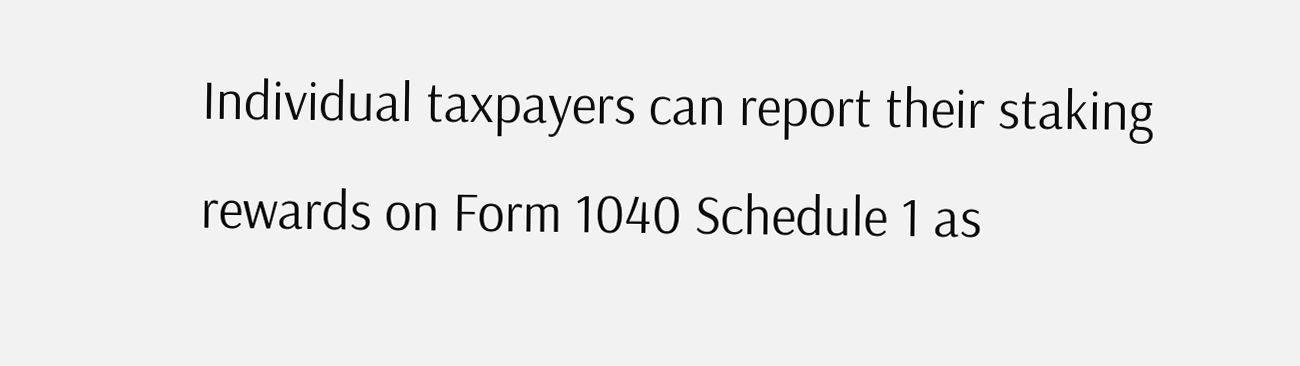Individual taxpayers can report their staking rewards on Form 1040 Schedule 1 as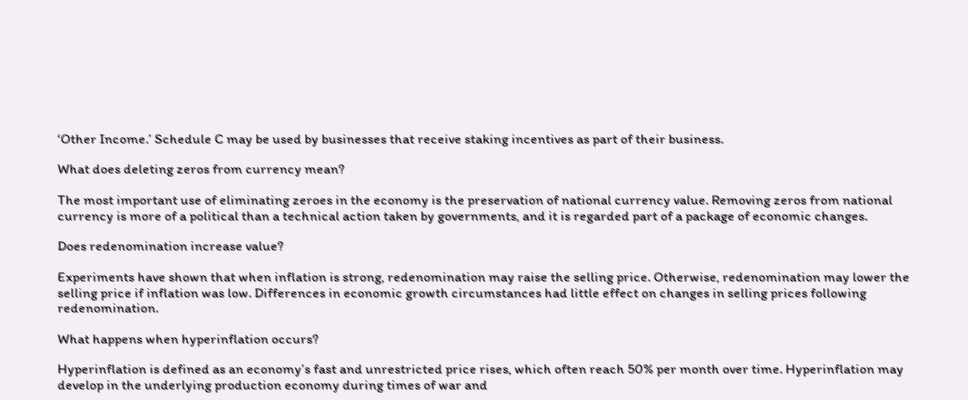‘Other Income.’ Schedule C may be used by businesses that receive staking incentives as part of their business.

What does deleting zeros from currency mean?

The most important use of eliminating zeroes in the economy is the preservation of national currency value. Removing zeros from national currency is more of a political than a technical action taken by governments, and it is regarded part of a package of economic changes.

Does redenomination increase value?

Experiments have shown that when inflation is strong, redenomination may raise the selling price. Otherwise, redenomination may lower the selling price if inflation was low. Differences in economic growth circumstances had little effect on changes in selling prices following redenomination.

What happens when hyperinflation occurs?

Hyperinflation is defined as an economy’s fast and unrestricted price rises, which often reach 50% per month over time. Hyperinflation may develop in the underlying production economy during times of war and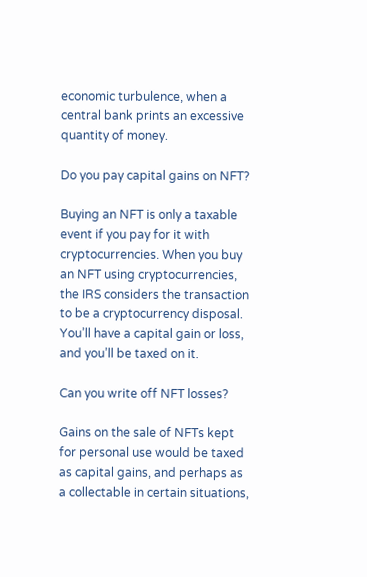economic turbulence, when a central bank prints an excessive quantity of money.

Do you pay capital gains on NFT?

Buying an NFT is only a taxable event if you pay for it with cryptocurrencies. When you buy an NFT using cryptocurrencies, the IRS considers the transaction to be a cryptocurrency disposal. You’ll have a capital gain or loss, and you’ll be taxed on it.

Can you write off NFT losses?

Gains on the sale of NFTs kept for personal use would be taxed as capital gains, and perhaps as a collectable in certain situations,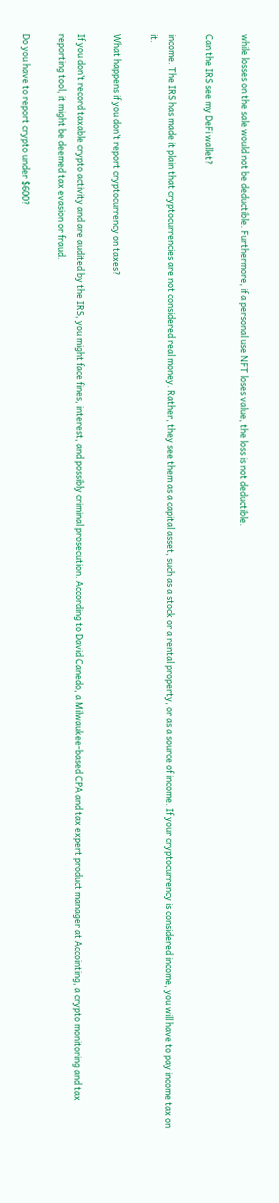while losses on the sale would not be deductible. Furthermore, if a personal use NFT loses value, the loss is not deductible.

Can the IRS see my DeFi wallet?

income. The IRS has made it plain that cryptocurrencies are not considered real money. Rather, they see them as a capital asset, such as a stock or a rental property, or as a source of income. If your cryptocurrency is considered income, you will have to pay income tax on it.

What happens if you don’t report cryptocurrency on taxes?

If you don’t record taxable crypto activity and are audited by the IRS, you might face fines, interest, and possibly criminal prosecution. According to David Canedo, a Milwaukee-based CPA and tax expert product manager at Accointing, a crypto monitoring and tax reporting tool, it might be deemed tax evasion or fraud.

Do you have to report crypto under $600?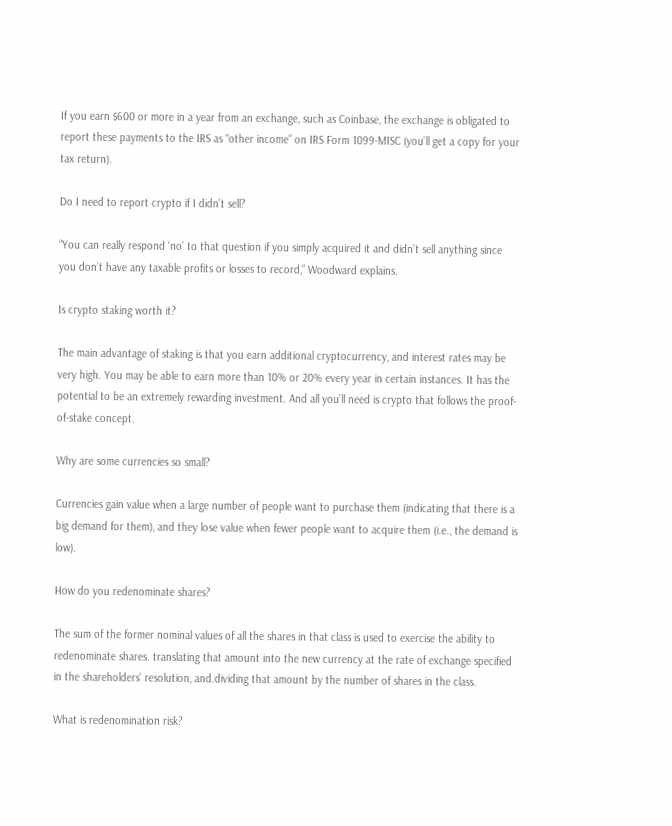If you earn $600 or more in a year from an exchange, such as Coinbase, the exchange is obligated to report these payments to the IRS as “other income” on IRS Form 1099-MISC (you’ll get a copy for your tax return).

Do I need to report crypto if I didn’t sell?

“You can really respond ‘no’ to that question if you simply acquired it and didn’t sell anything since you don’t have any taxable profits or losses to record,” Woodward explains.

Is crypto staking worth it?

The main advantage of staking is that you earn additional cryptocurrency, and interest rates may be very high. You may be able to earn more than 10% or 20% every year in certain instances. It has the potential to be an extremely rewarding investment. And all you’ll need is crypto that follows the proof-of-stake concept.

Why are some currencies so small?

Currencies gain value when a large number of people want to purchase them (indicating that there is a big demand for them), and they lose value when fewer people want to acquire them (i.e., the demand is low).

How do you redenominate shares?

The sum of the former nominal values of all the shares in that class is used to exercise the ability to redenominate shares. translating that amount into the new currency at the rate of exchange specified in the shareholders’ resolution, and.dividing that amount by the number of shares in the class.

What is redenomination risk?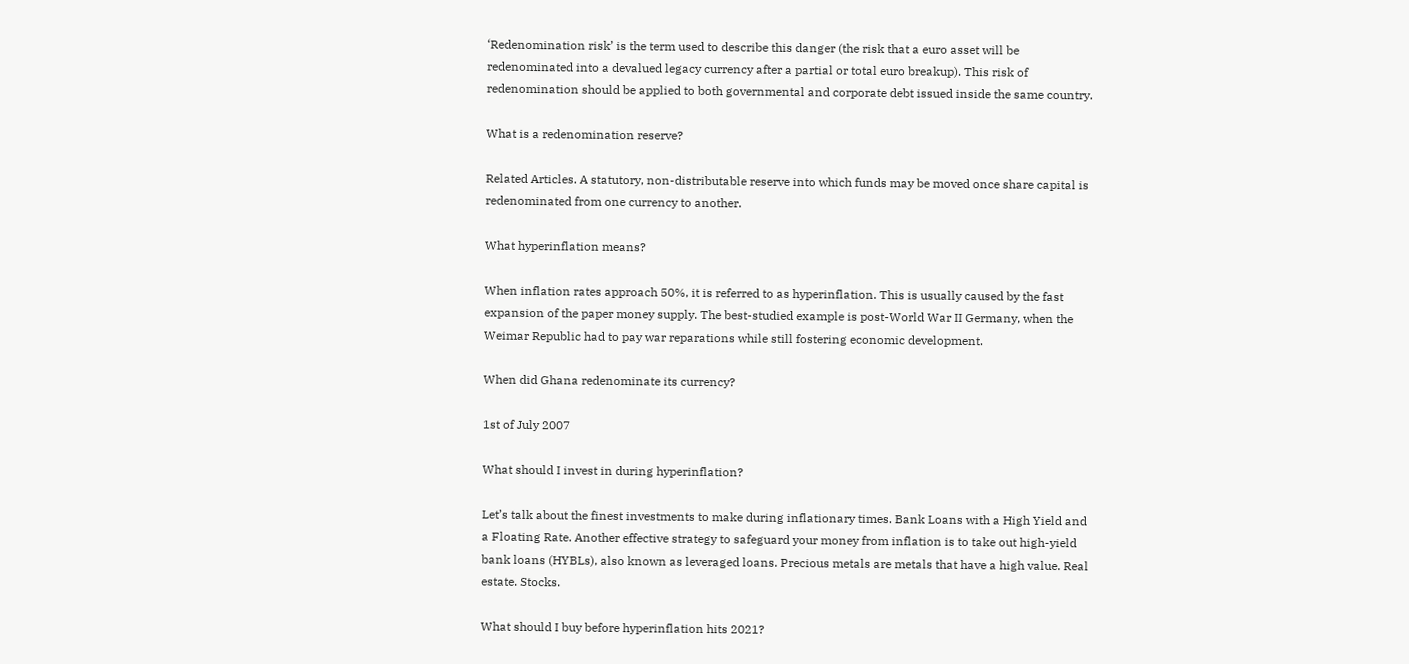‘Redenomination risk’ is the term used to describe this danger (the risk that a euro asset will be redenominated into a devalued legacy currency after a partial or total euro breakup). This risk of redenomination should be applied to both governmental and corporate debt issued inside the same country.

What is a redenomination reserve?

Related Articles. A statutory, non-distributable reserve into which funds may be moved once share capital is redenominated from one currency to another.

What hyperinflation means?

When inflation rates approach 50%, it is referred to as hyperinflation. This is usually caused by the fast expansion of the paper money supply. The best-studied example is post-World War II Germany, when the Weimar Republic had to pay war reparations while still fostering economic development.

When did Ghana redenominate its currency?

1st of July 2007

What should I invest in during hyperinflation?

Let’s talk about the finest investments to make during inflationary times. Bank Loans with a High Yield and a Floating Rate. Another effective strategy to safeguard your money from inflation is to take out high-yield bank loans (HYBLs), also known as leveraged loans. Precious metals are metals that have a high value. Real estate. Stocks.

What should I buy before hyperinflation hits 2021?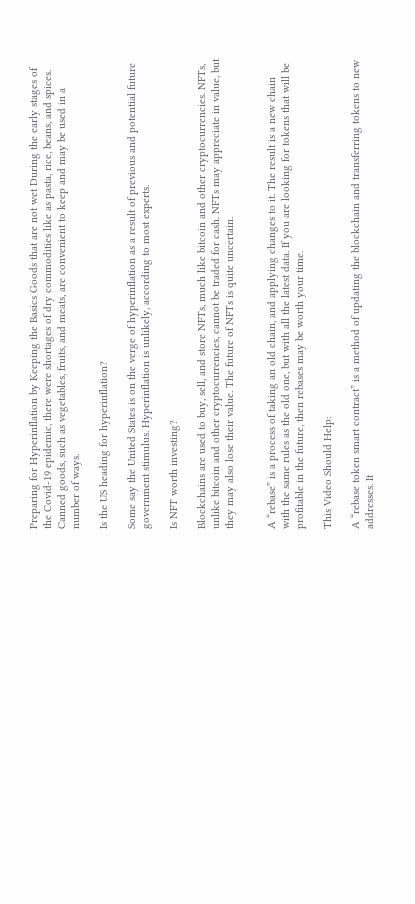Preparing for Hyperinflation by Keeping the Basics Goods that are not wet During the early stages of the Covid-19 epidemic, there were shortages of dry commodities like as pasta, rice, beans, and spices. Canned goods, such as vegetables, fruits, and meats, are convenient to keep and may be used in a number of ways.

Is the US heading for hyperinflation?

Some say the United States is on the verge of hyperinflation as a result of previous and potential future government stimulus. Hyperinflation is unlikely, according to most experts.

Is NFT worth investing?

Blockchains are used to buy, sell, and store NFTs, much like bitcoin and other cryptocurrencies. NFTs, unlike bitcoin and other cryptocurrencies, cannot be traded for cash. NFTs may appreciate in value, but they may also lose their value. The future of NFTs is quite uncertain.


A “rebase” is a process of taking an old chain, and applying changes to it. The result is a new chain with the same rules as the old one, but with all the latest data. If you are looking for tokens that will be profitable in the future, then rebases may be worth your time.

This Video Should Help:

A “rebase token smart contract” is a method of updating the blockchain and transferring tokens to new addresses. It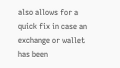also allows for a quick fix in case an exchange or wallet has been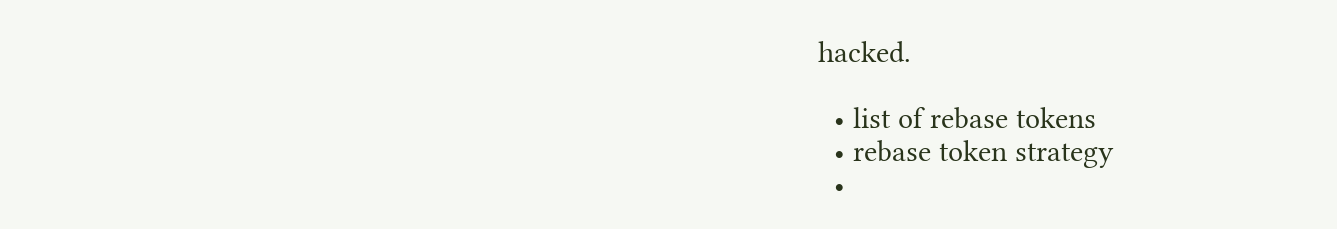hacked.

  • list of rebase tokens
  • rebase token strategy
  •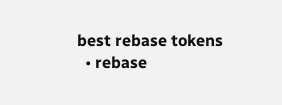best rebase tokens
  • rebase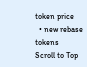token price
  • new rebase tokens
Scroll to Top